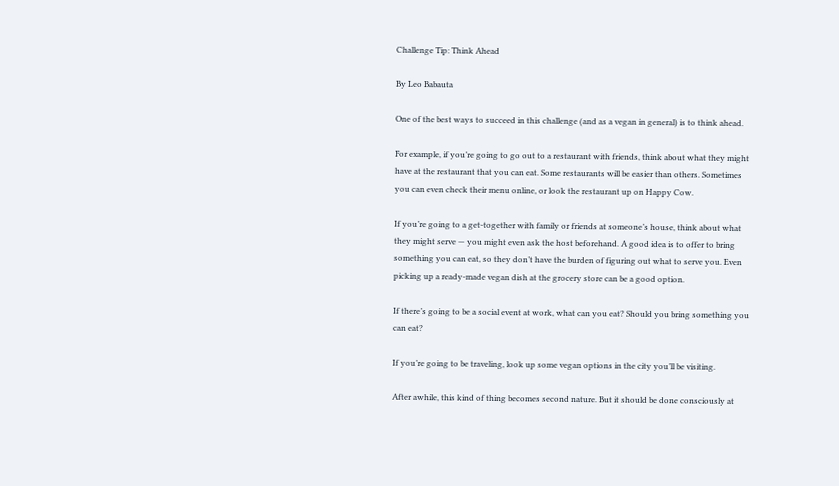Challenge Tip: Think Ahead

By Leo Babauta

One of the best ways to succeed in this challenge (and as a vegan in general) is to think ahead.

For example, if you’re going to go out to a restaurant with friends, think about what they might have at the restaurant that you can eat. Some restaurants will be easier than others. Sometimes you can even check their menu online, or look the restaurant up on Happy Cow.

If you’re going to a get-together with family or friends at someone’s house, think about what they might serve — you might even ask the host beforehand. A good idea is to offer to bring something you can eat, so they don’t have the burden of figuring out what to serve you. Even picking up a ready-made vegan dish at the grocery store can be a good option.

If there’s going to be a social event at work, what can you eat? Should you bring something you can eat?

If you’re going to be traveling, look up some vegan options in the city you’ll be visiting.

After awhile, this kind of thing becomes second nature. But it should be done consciously at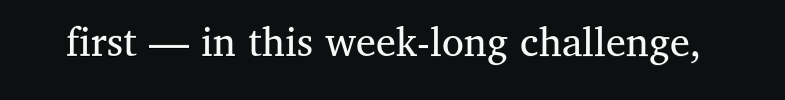first — in this week-long challenge,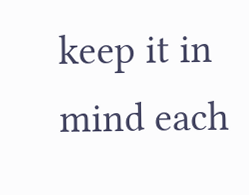keep it in mind each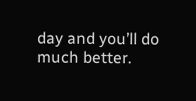day and you’ll do much better.